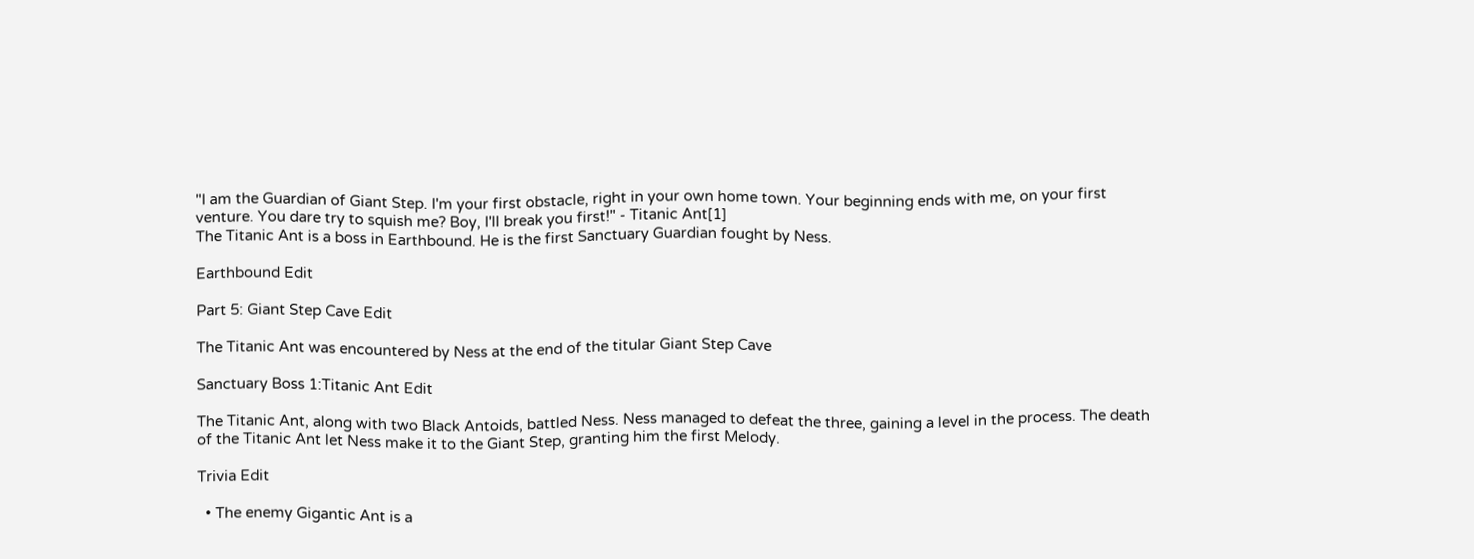"I am the Guardian of Giant Step. I'm your first obstacle, right in your own home town. Your beginning ends with me, on your first venture. You dare try to squish me? Boy, I'll break you first!" - Titanic Ant[1]
The Titanic Ant is a boss in Earthbound. He is the first Sanctuary Guardian fought by Ness.

Earthbound Edit

Part 5: Giant Step Cave Edit

The Titanic Ant was encountered by Ness at the end of the titular Giant Step Cave

Sanctuary Boss 1:Titanic Ant Edit

The Titanic Ant, along with two Black Antoids, battled Ness. Ness managed to defeat the three, gaining a level in the process. The death of the Titanic Ant let Ness make it to the Giant Step, granting him the first Melody.

Trivia Edit

  • The enemy Gigantic Ant is a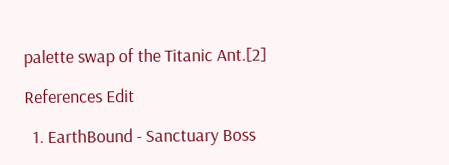palette swap of the Titanic Ant.[2]

References Edit

  1. EarthBound - Sanctuary Boss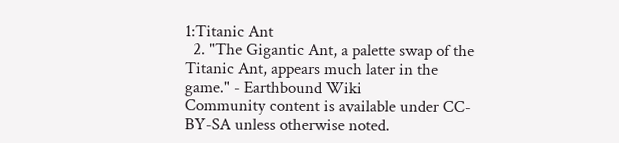1:Titanic Ant
  2. "The Gigantic Ant, a palette swap of the Titanic Ant, appears much later in the game." - Earthbound Wiki
Community content is available under CC-BY-SA unless otherwise noted.